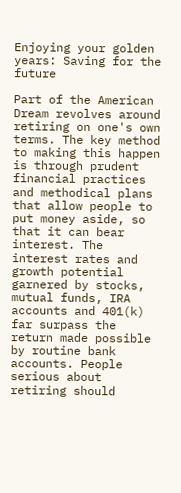Enjoying your golden years: Saving for the future

Part of the American Dream revolves around retiring on one's own terms. The key method to making this happen is through prudent financial practices and methodical plans that allow people to put money aside, so that it can bear interest. The interest rates and growth potential garnered by stocks, mutual funds, IRA accounts and 401(k) far surpass the return made possible by routine bank accounts. People serious about retiring should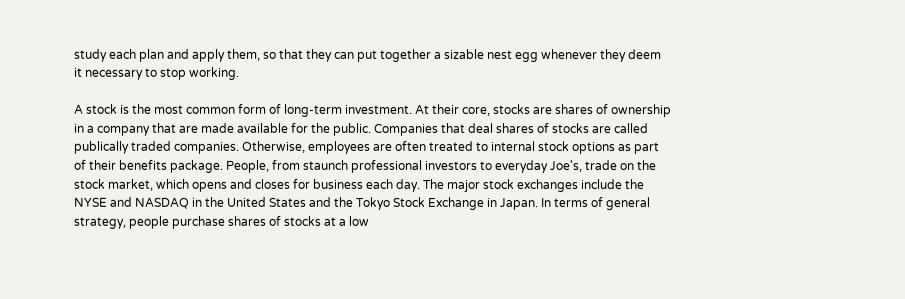study each plan and apply them, so that they can put together a sizable nest egg whenever they deem it necessary to stop working.

A stock is the most common form of long-term investment. At their core, stocks are shares of ownership in a company that are made available for the public. Companies that deal shares of stocks are called publically traded companies. Otherwise, employees are often treated to internal stock options as part of their benefits package. People, from staunch professional investors to everyday Joe's, trade on the stock market, which opens and closes for business each day. The major stock exchanges include the NYSE and NASDAQ in the United States and the Tokyo Stock Exchange in Japan. In terms of general strategy, people purchase shares of stocks at a low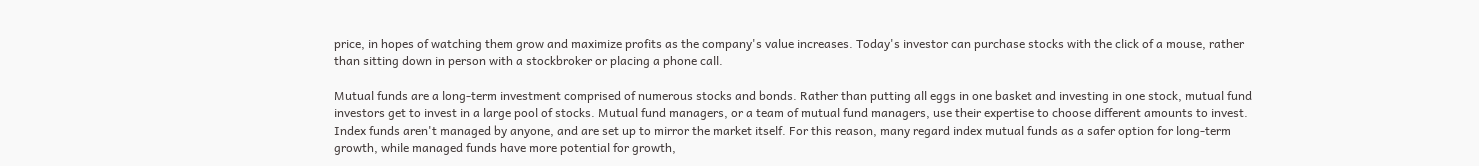price, in hopes of watching them grow and maximize profits as the company's value increases. Today's investor can purchase stocks with the click of a mouse, rather than sitting down in person with a stockbroker or placing a phone call.

Mutual funds are a long-term investment comprised of numerous stocks and bonds. Rather than putting all eggs in one basket and investing in one stock, mutual fund investors get to invest in a large pool of stocks. Mutual fund managers, or a team of mutual fund managers, use their expertise to choose different amounts to invest. Index funds aren't managed by anyone, and are set up to mirror the market itself. For this reason, many regard index mutual funds as a safer option for long-term growth, while managed funds have more potential for growth,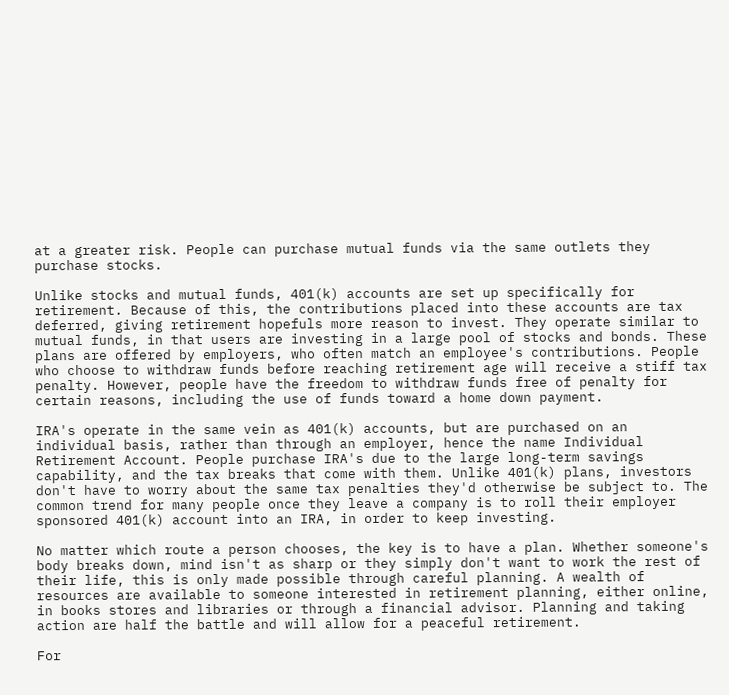at a greater risk. People can purchase mutual funds via the same outlets they purchase stocks.

Unlike stocks and mutual funds, 401(k) accounts are set up specifically for retirement. Because of this, the contributions placed into these accounts are tax deferred, giving retirement hopefuls more reason to invest. They operate similar to mutual funds, in that users are investing in a large pool of stocks and bonds. These plans are offered by employers, who often match an employee's contributions. People who choose to withdraw funds before reaching retirement age will receive a stiff tax penalty. However, people have the freedom to withdraw funds free of penalty for certain reasons, including the use of funds toward a home down payment.

IRA's operate in the same vein as 401(k) accounts, but are purchased on an individual basis, rather than through an employer, hence the name Individual Retirement Account. People purchase IRA's due to the large long-term savings capability, and the tax breaks that come with them. Unlike 401(k) plans, investors don't have to worry about the same tax penalties they'd otherwise be subject to. The common trend for many people once they leave a company is to roll their employer sponsored 401(k) account into an IRA, in order to keep investing.

No matter which route a person chooses, the key is to have a plan. Whether someone's body breaks down, mind isn't as sharp or they simply don't want to work the rest of their life, this is only made possible through careful planning. A wealth of resources are available to someone interested in retirement planning, either online, in books stores and libraries or through a financial advisor. Planning and taking action are half the battle and will allow for a peaceful retirement.

For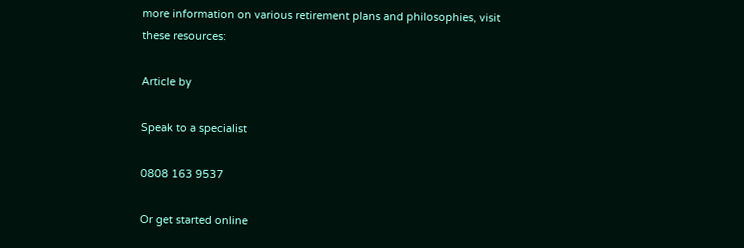more information on various retirement plans and philosophies, visit these resources:

Article by

Speak to a specialist

0808 163 9537

Or get started online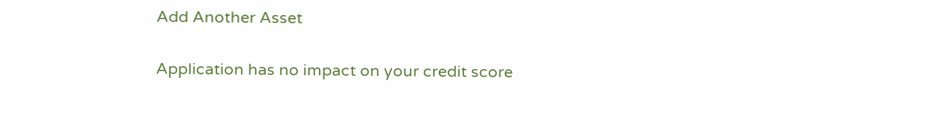Add Another Asset


Application has no impact on your credit score